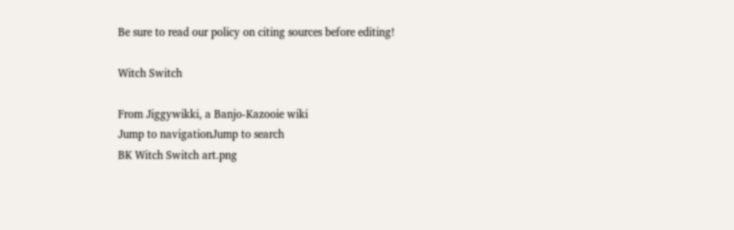Be sure to read our policy on citing sources before editing!

Witch Switch

From Jiggywikki, a Banjo-Kazooie wiki
Jump to navigationJump to search
BK Witch Switch art.png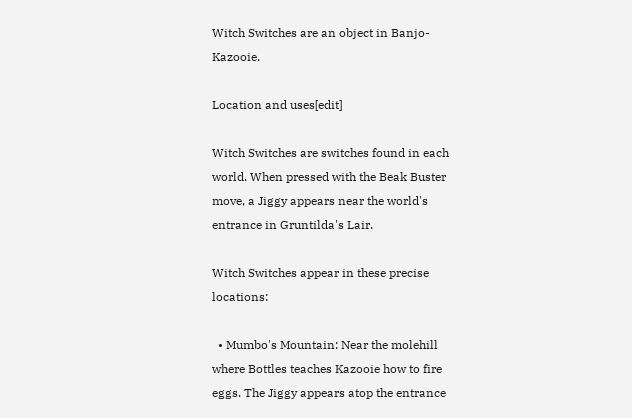Witch Switches are an object in Banjo-Kazooie.

Location and uses[edit]

Witch Switches are switches found in each world. When pressed with the Beak Buster move, a Jiggy appears near the world's entrance in Gruntilda's Lair.

Witch Switches appear in these precise locations:

  • Mumbo's Mountain: Near the molehill where Bottles teaches Kazooie how to fire eggs. The Jiggy appears atop the entrance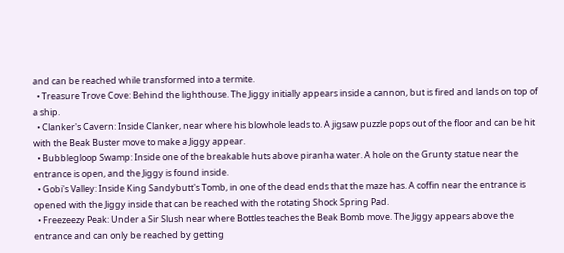and can be reached while transformed into a termite.
  • Treasure Trove Cove: Behind the lighthouse. The Jiggy initially appears inside a cannon, but is fired and lands on top of a ship.
  • Clanker's Cavern: Inside Clanker, near where his blowhole leads to. A jigsaw puzzle pops out of the floor and can be hit with the Beak Buster move to make a Jiggy appear.
  • Bubblegloop Swamp: Inside one of the breakable huts above piranha water. A hole on the Grunty statue near the entrance is open, and the Jiggy is found inside.
  • Gobi's Valley: Inside King Sandybutt's Tomb, in one of the dead ends that the maze has. A coffin near the entrance is opened with the Jiggy inside that can be reached with the rotating Shock Spring Pad.
  • Freezeezy Peak: Under a Sir Slush near where Bottles teaches the Beak Bomb move. The Jiggy appears above the entrance and can only be reached by getting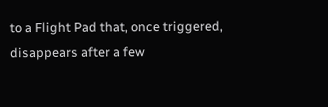to a Flight Pad that, once triggered, disappears after a few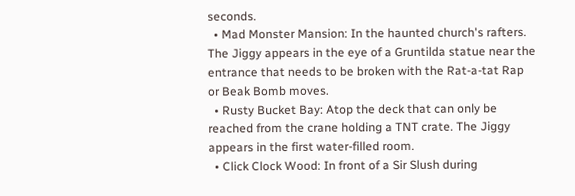seconds.
  • Mad Monster Mansion: In the haunted church's rafters. The Jiggy appears in the eye of a Gruntilda statue near the entrance that needs to be broken with the Rat-a-tat Rap or Beak Bomb moves.
  • Rusty Bucket Bay: Atop the deck that can only be reached from the crane holding a TNT crate. The Jiggy appears in the first water-filled room.
  • Click Clock Wood: In front of a Sir Slush during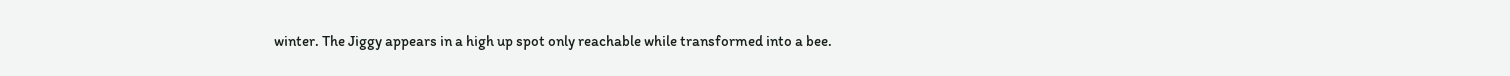winter. The Jiggy appears in a high up spot only reachable while transformed into a bee.